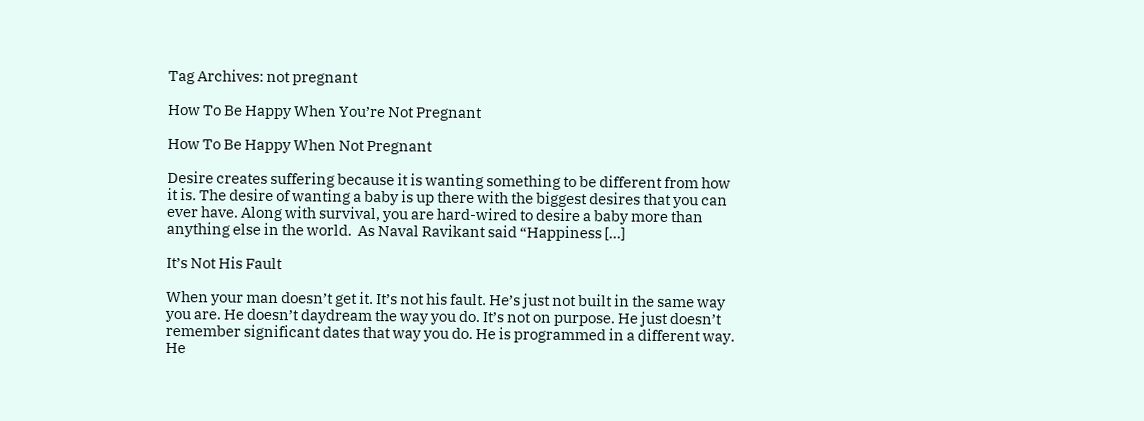Tag Archives: not pregnant

How To Be Happy When You’re Not Pregnant

How To Be Happy When Not Pregnant

Desire creates suffering because it is wanting something to be different from how it is. The desire of wanting a baby is up there with the biggest desires that you can ever have. Along with survival, you are hard-wired to desire a baby more than anything else in the world.  As Naval Ravikant said “Happiness […]

It’s Not His Fault

When your man doesn’t get it. It’s not his fault. He’s just not built in the same way you are. He doesn’t daydream the way you do. It’s not on purpose. He just doesn’t remember significant dates that way you do. He is programmed in a different way. He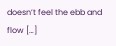doesn’t feel the ebb and flow […]